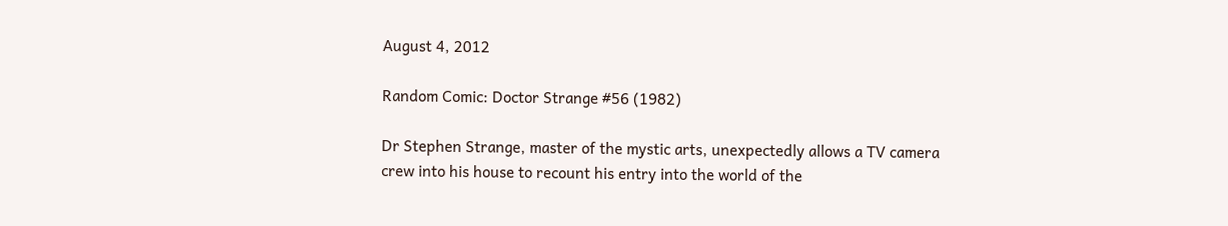August 4, 2012

Random Comic: Doctor Strange #56 (1982)

Dr Stephen Strange, master of the mystic arts, unexpectedly allows a TV camera crew into his house to recount his entry into the world of the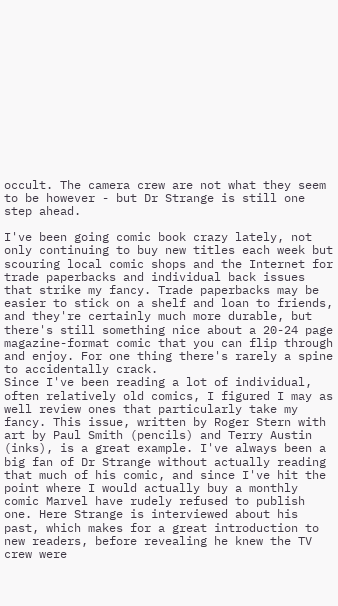occult. The camera crew are not what they seem to be however - but Dr Strange is still one step ahead.

I've been going comic book crazy lately, not only continuing to buy new titles each week but scouring local comic shops and the Internet for trade paperbacks and individual back issues that strike my fancy. Trade paperbacks may be easier to stick on a shelf and loan to friends, and they're certainly much more durable, but there's still something nice about a 20-24 page magazine-format comic that you can flip through and enjoy. For one thing there's rarely a spine to accidentally crack.
Since I've been reading a lot of individual, often relatively old comics, I figured I may as well review ones that particularly take my fancy. This issue, written by Roger Stern with art by Paul Smith (pencils) and Terry Austin (inks), is a great example. I've always been a big fan of Dr Strange without actually reading that much of his comic, and since I've hit the point where I would actually buy a monthly comic Marvel have rudely refused to publish one. Here Strange is interviewed about his past, which makes for a great introduction to new readers, before revealing he knew the TV crew were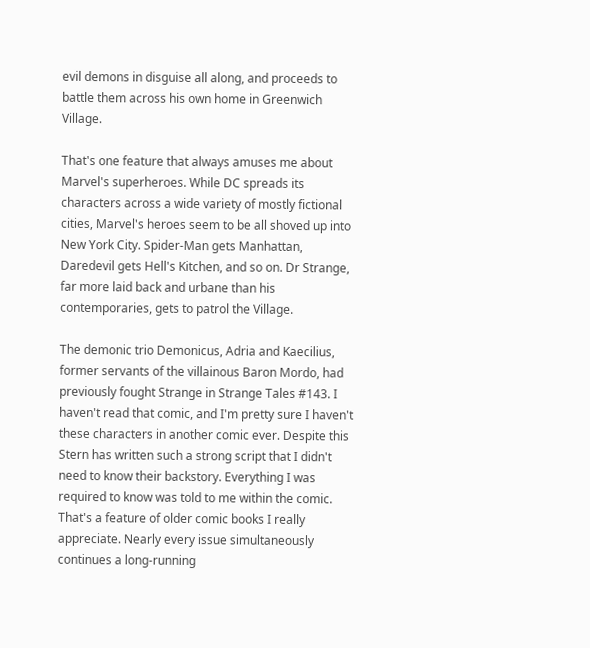evil demons in disguise all along, and proceeds to battle them across his own home in Greenwich Village.

That's one feature that always amuses me about Marvel's superheroes. While DC spreads its characters across a wide variety of mostly fictional cities, Marvel's heroes seem to be all shoved up into New York City. Spider-Man gets Manhattan, Daredevil gets Hell's Kitchen, and so on. Dr Strange, far more laid back and urbane than his contemporaries, gets to patrol the Village.

The demonic trio Demonicus, Adria and Kaecilius, former servants of the villainous Baron Mordo, had previously fought Strange in Strange Tales #143. I haven't read that comic, and I'm pretty sure I haven't these characters in another comic ever. Despite this Stern has written such a strong script that I didn't need to know their backstory. Everything I was required to know was told to me within the comic. That's a feature of older comic books I really appreciate. Nearly every issue simultaneously continues a long-running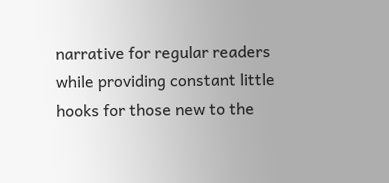narrative for regular readers while providing constant little hooks for those new to the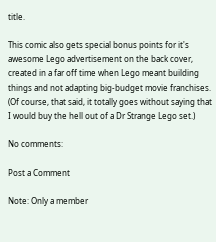title.

This comic also gets special bonus points for it's awesome Lego advertisement on the back cover, created in a far off time when Lego meant building things and not adapting big-budget movie franchises. (Of course, that said, it totally goes without saying that I would buy the hell out of a Dr Strange Lego set.)

No comments:

Post a Comment

Note: Only a member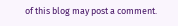of this blog may post a comment.